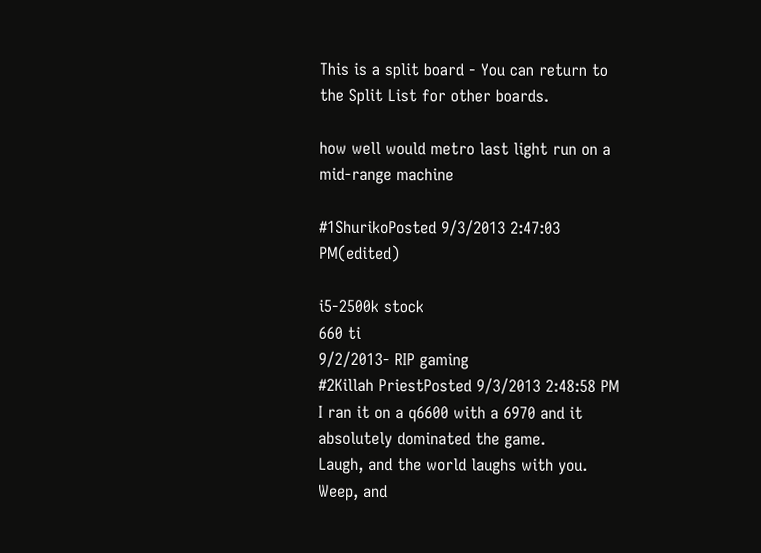This is a split board - You can return to the Split List for other boards.

how well would metro last light run on a mid-range machine

#1ShurikoPosted 9/3/2013 2:47:03 PM(edited)

i5-2500k stock
660 ti
9/2/2013- RIP gaming
#2Killah PriestPosted 9/3/2013 2:48:58 PM
I ran it on a q6600 with a 6970 and it absolutely dominated the game.
Laugh, and the world laughs with you. Weep, and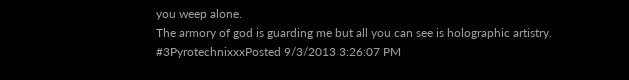you weep alone.
The armory of god is guarding me but all you can see is holographic artistry.
#3PyrotechnixxxPosted 9/3/2013 3:26:07 PM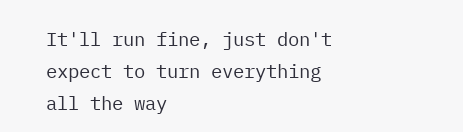It'll run fine, just don't expect to turn everything all the way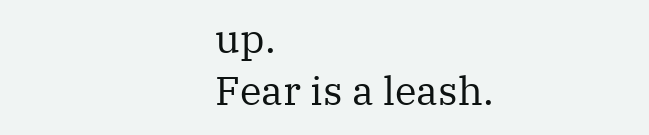up.
Fear is a leash.